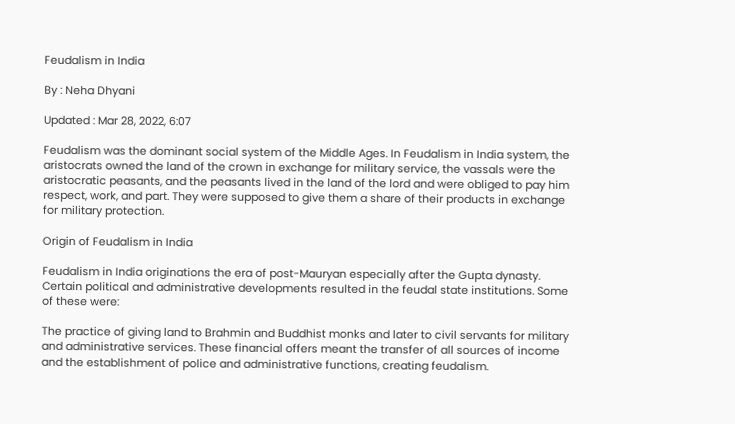Feudalism in India

By : Neha Dhyani

Updated : Mar 28, 2022, 6:07

Feudalism was the dominant social system of the Middle Ages. In Feudalism in India system, the aristocrats owned the land of the crown in exchange for military service, the vassals were the aristocratic peasants, and the peasants lived in the land of the lord and were obliged to pay him respect, work, and part. They were supposed to give them a share of their products in exchange for military protection.

Origin of Feudalism in India

Feudalism in India originations the era of post-Mauryan especially after the Gupta dynasty. Certain political and administrative developments resulted in the feudal state institutions. Some of these were:

The practice of giving land to Brahmin and Buddhist monks and later to civil servants for military and administrative services. These financial offers meant the transfer of all sources of income and the establishment of police and administrative functions, creating feudalism.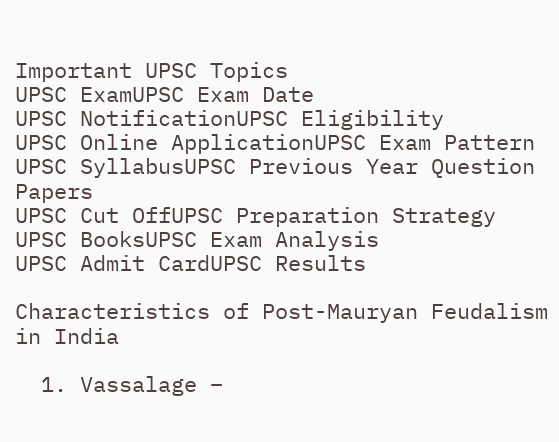Important UPSC Topics
UPSC ExamUPSC Exam Date
UPSC NotificationUPSC Eligibility
UPSC Online ApplicationUPSC Exam Pattern
UPSC SyllabusUPSC Previous Year Question Papers
UPSC Cut OffUPSC Preparation Strategy
UPSC BooksUPSC Exam Analysis
UPSC Admit CardUPSC Results

Characteristics of Post-Mauryan Feudalism in India

  1. Vassalage –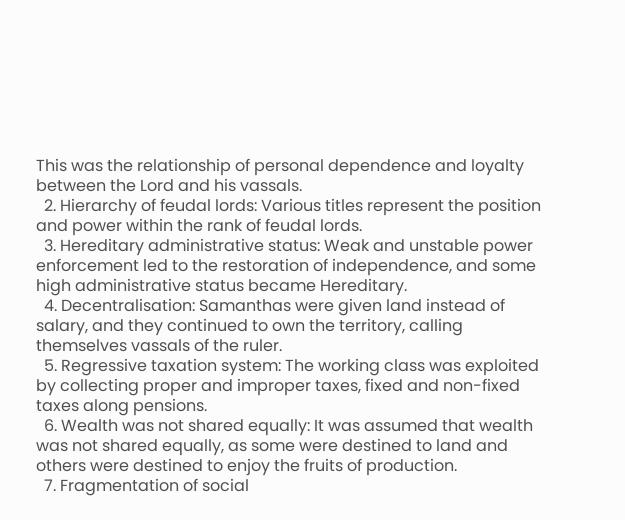This was the relationship of personal dependence and loyalty between the Lord and his vassals.
  2. Hierarchy of feudal lords: Various titles represent the position and power within the rank of feudal lords.
  3. Hereditary administrative status: Weak and unstable power enforcement led to the restoration of independence, and some high administrative status became Hereditary.
  4. Decentralisation: Samanthas were given land instead of salary, and they continued to own the territory, calling themselves vassals of the ruler.
  5. Regressive taxation system: The working class was exploited by collecting proper and improper taxes, fixed and non-fixed taxes along pensions.
  6. Wealth was not shared equally: It was assumed that wealth was not shared equally, as some were destined to land and others were destined to enjoy the fruits of production.
  7. Fragmentation of social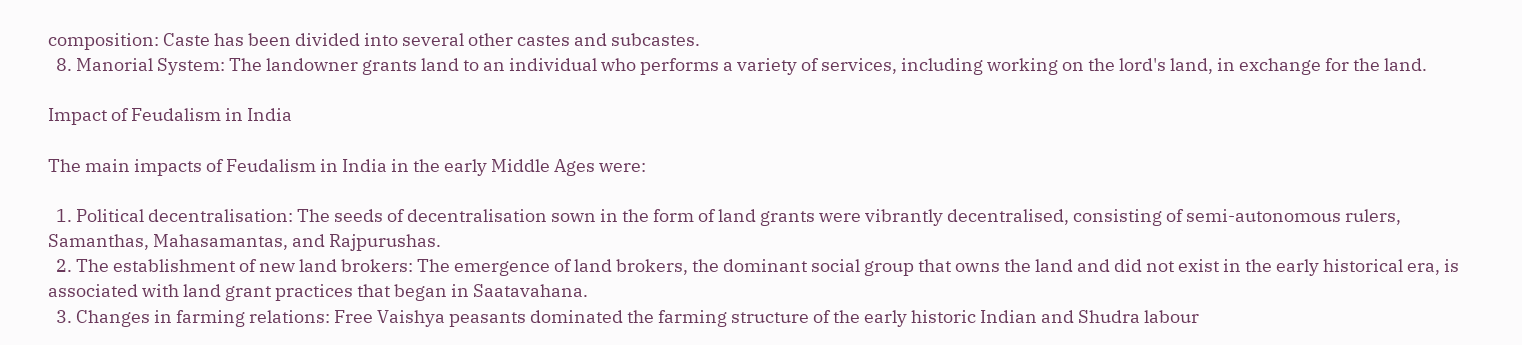composition: Caste has been divided into several other castes and subcastes.
  8. Manorial System: The landowner grants land to an individual who performs a variety of services, including working on the lord's land, in exchange for the land.

Impact of Feudalism in India

The main impacts of Feudalism in India in the early Middle Ages were:

  1. Political decentralisation: The seeds of decentralisation sown in the form of land grants were vibrantly decentralised, consisting of semi-autonomous rulers, Samanthas, Mahasamantas, and Rajpurushas.
  2. The establishment of new land brokers: The emergence of land brokers, the dominant social group that owns the land and did not exist in the early historical era, is associated with land grant practices that began in Saatavahana.
  3. Changes in farming relations: Free Vaishya peasants dominated the farming structure of the early historic Indian and Shudra labour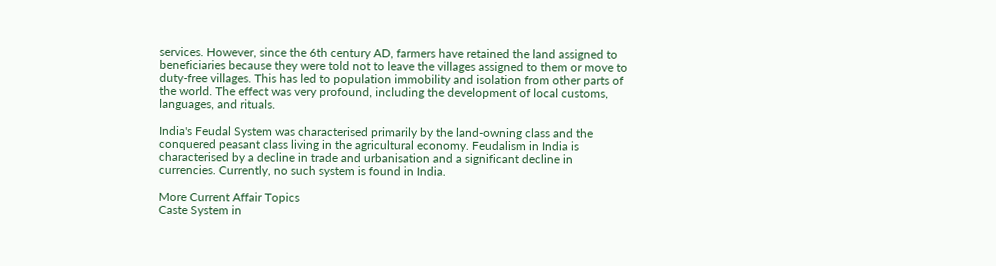services. However, since the 6th century AD, farmers have retained the land assigned to beneficiaries because they were told not to leave the villages assigned to them or move to duty-free villages. This has led to population immobility and isolation from other parts of the world. The effect was very profound, including the development of local customs, languages, and rituals.

India's Feudal System was characterised primarily by the land-owning class and the conquered peasant class living in the agricultural economy. Feudalism in India is characterised by a decline in trade and urbanisation and a significant decline in currencies. Currently, no such system is found in India.

More Current Affair Topics
Caste System in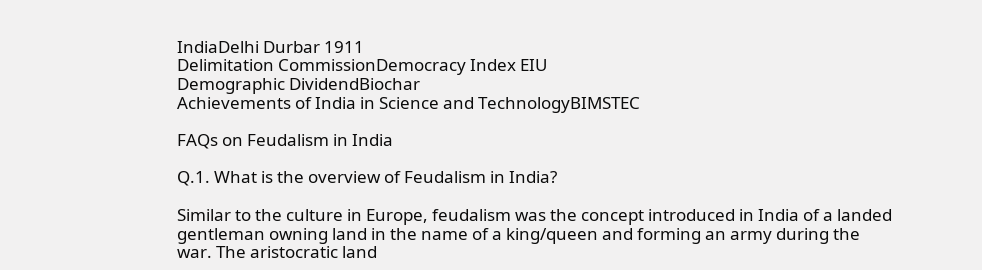IndiaDelhi Durbar 1911
Delimitation CommissionDemocracy Index EIU
Demographic DividendBiochar
Achievements of India in Science and TechnologyBIMSTEC

FAQs on Feudalism in India

Q.1. What is the overview of Feudalism in India?

Similar to the culture in Europe, feudalism was the concept introduced in India of a landed gentleman owning land in the name of a king/queen and forming an army during the war. The aristocratic land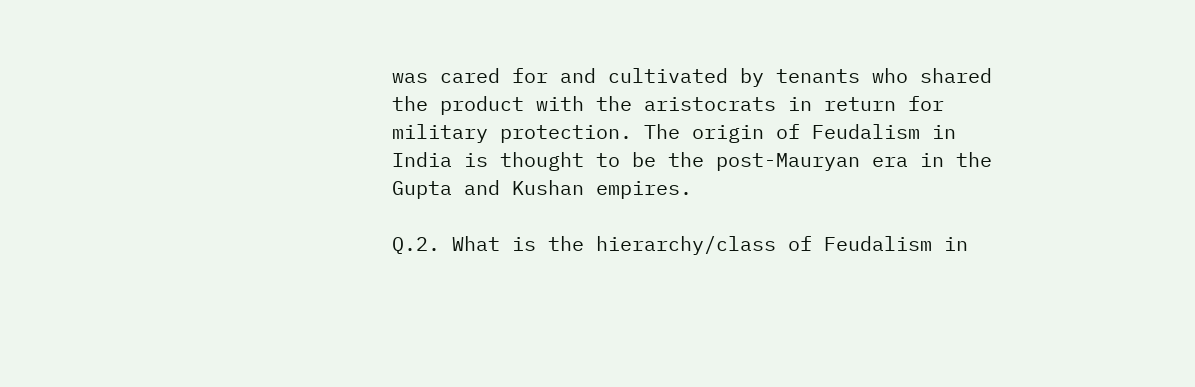was cared for and cultivated by tenants who shared the product with the aristocrats in return for military protection. The origin of Feudalism in India is thought to be the post-Mauryan era in the Gupta and Kushan empires.

Q.2. What is the hierarchy/class of Feudalism in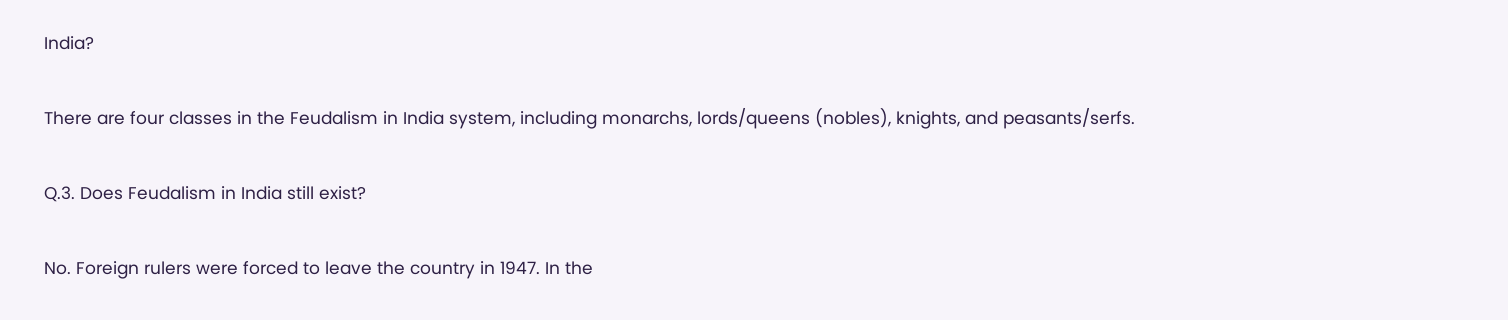India?

There are four classes in the Feudalism in India system, including monarchs, lords/queens (nobles), knights, and peasants/serfs.

Q.3. Does Feudalism in India still exist?

No. Foreign rulers were forced to leave the country in 1947. In the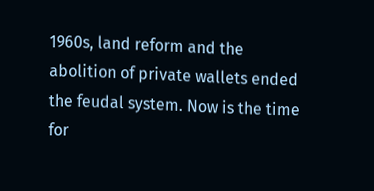1960s, land reform and the abolition of private wallets ended the feudal system. Now is the time for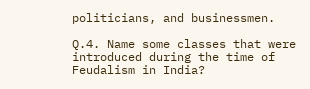politicians, and businessmen.

Q.4. Name some classes that were introduced during the time of Feudalism in India?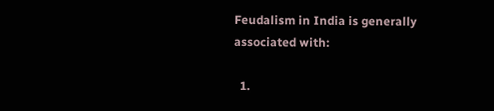Feudalism in India is generally associated with:

  1.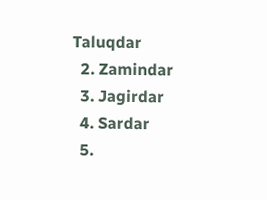Taluqdar
  2. Zamindar
  3. Jagirdar
  4. Sardar
  5.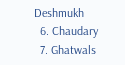Deshmukh
  6. Chaudary
  7. Ghatwals